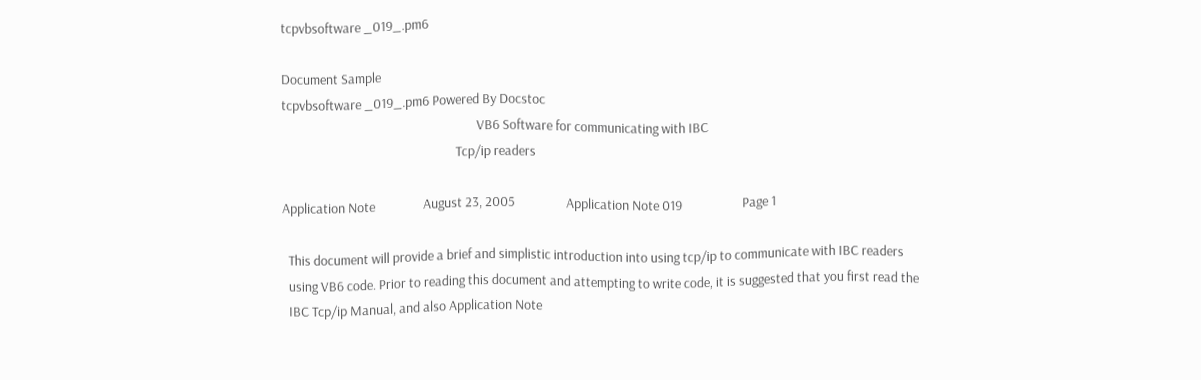tcpvbsoftware _019_.pm6

Document Sample
tcpvbsoftware _019_.pm6 Powered By Docstoc
                                                                 VB6 Software for communicating with IBC
                                                          Tcp/ip readers

Application Note                August 23, 2005                 Application Note 019                    Page 1

  This document will provide a brief and simplistic introduction into using tcp/ip to communicate with IBC readers
  using VB6 code. Prior to reading this document and attempting to write code, it is suggested that you first read the
  IBC Tcp/ip Manual, and also Application Note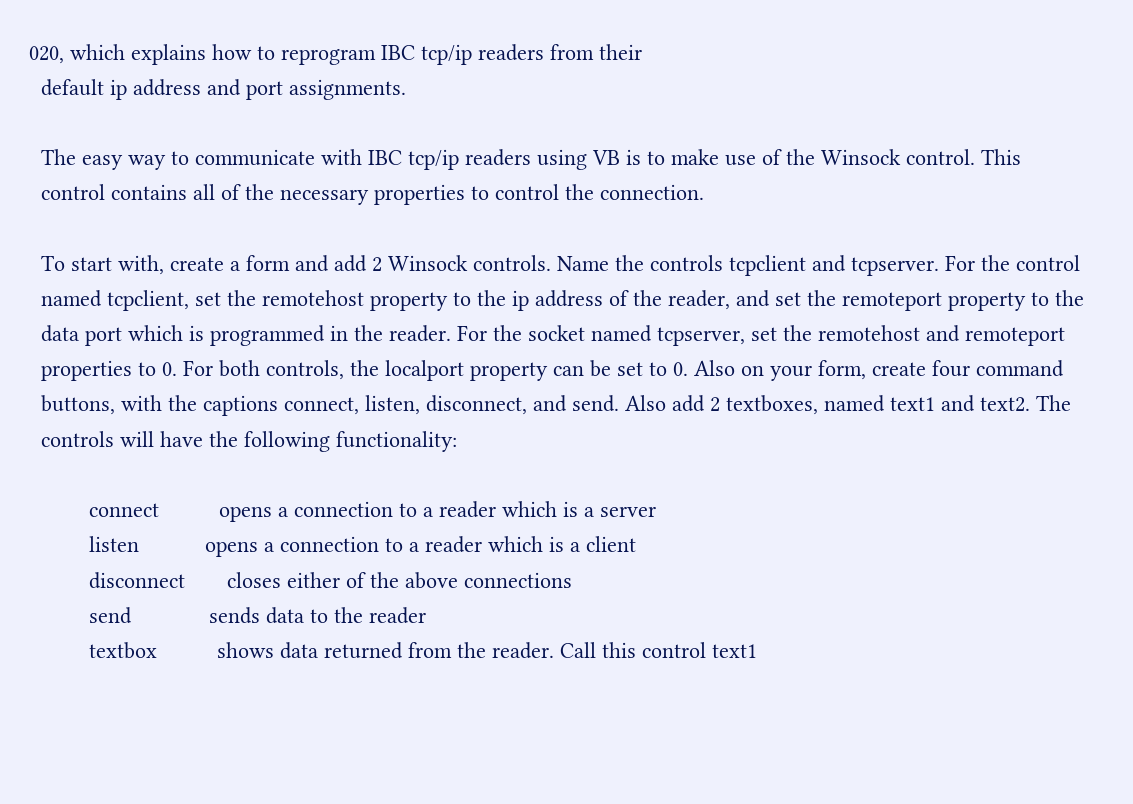020, which explains how to reprogram IBC tcp/ip readers from their
  default ip address and port assignments.

  The easy way to communicate with IBC tcp/ip readers using VB is to make use of the Winsock control. This
  control contains all of the necessary properties to control the connection.

  To start with, create a form and add 2 Winsock controls. Name the controls tcpclient and tcpserver. For the control
  named tcpclient, set the remotehost property to the ip address of the reader, and set the remoteport property to the
  data port which is programmed in the reader. For the socket named tcpserver, set the remotehost and remoteport
  properties to 0. For both controls, the localport property can be set to 0. Also on your form, create four command
  buttons, with the captions connect, listen, disconnect, and send. Also add 2 textboxes, named text1 and text2. The
  controls will have the following functionality:

          connect          opens a connection to a reader which is a server
          listen           opens a connection to a reader which is a client
          disconnect       closes either of the above connections
          send             sends data to the reader
          textbox          shows data returned from the reader. Call this control text1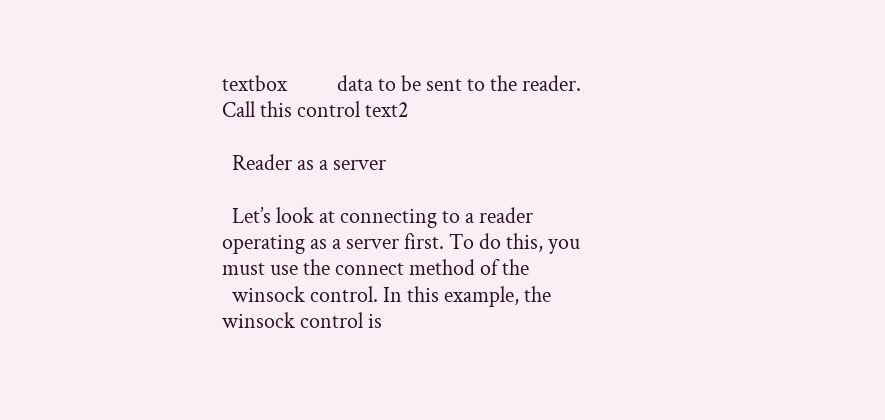textbox          data to be sent to the reader. Call this control text2

  Reader as a server

  Let’s look at connecting to a reader operating as a server first. To do this, you must use the connect method of the
  winsock control. In this example, the winsock control is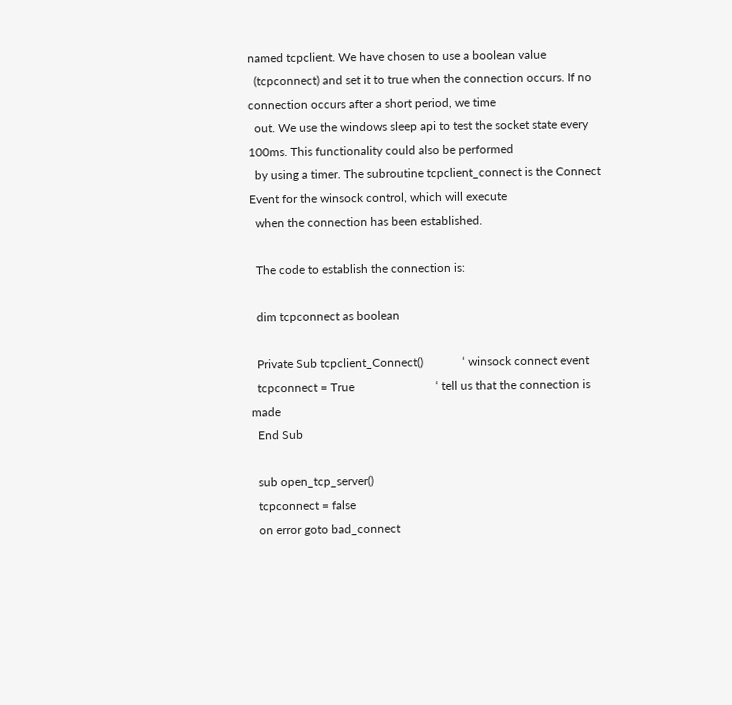named tcpclient. We have chosen to use a boolean value
  (tcpconnect) and set it to true when the connection occurs. If no connection occurs after a short period, we time
  out. We use the windows sleep api to test the socket state every 100ms. This functionality could also be performed
  by using a timer. The subroutine tcpclient_connect is the Connect Event for the winsock control, which will execute
  when the connection has been established.

  The code to establish the connection is:

  dim tcpconnect as boolean

  Private Sub tcpclient_Connect()             ‘ winsock connect event
  tcpconnect = True                           ‘ tell us that the connection is made
  End Sub

  sub open_tcp_server()
  tcpconnect = false
  on error goto bad_connect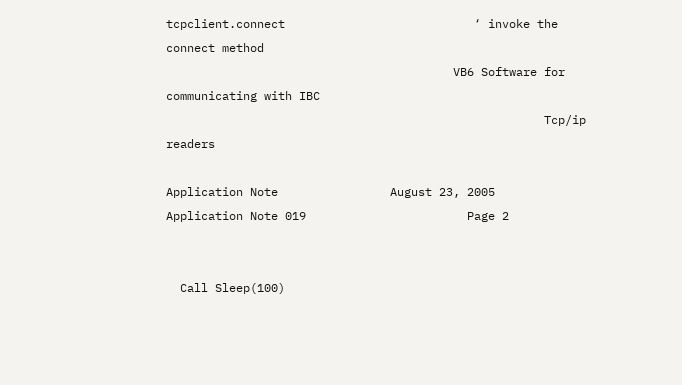tcpclient.connect                           ‘ invoke the connect method
                                         VB6 Software for communicating with IBC
                                                      Tcp/ip readers

Application Note                August 23, 2005             Application Note 019                       Page 2


  Call Sleep(100)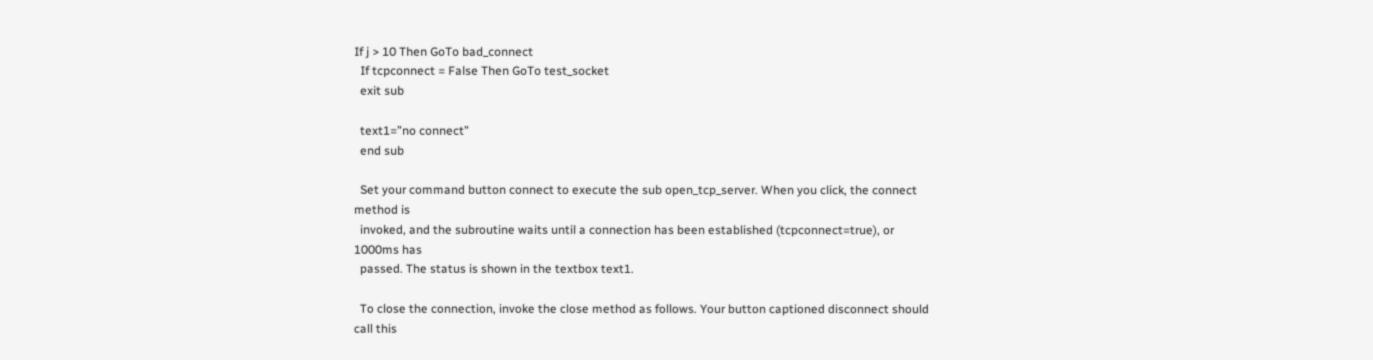If j > 10 Then GoTo bad_connect
  If tcpconnect = False Then GoTo test_socket
  exit sub

  text1=”no connect”
  end sub

  Set your command button connect to execute the sub open_tcp_server. When you click, the connect method is
  invoked, and the subroutine waits until a connection has been established (tcpconnect=true), or 1000ms has
  passed. The status is shown in the textbox text1.

  To close the connection, invoke the close method as follows. Your button captioned disconnect should call this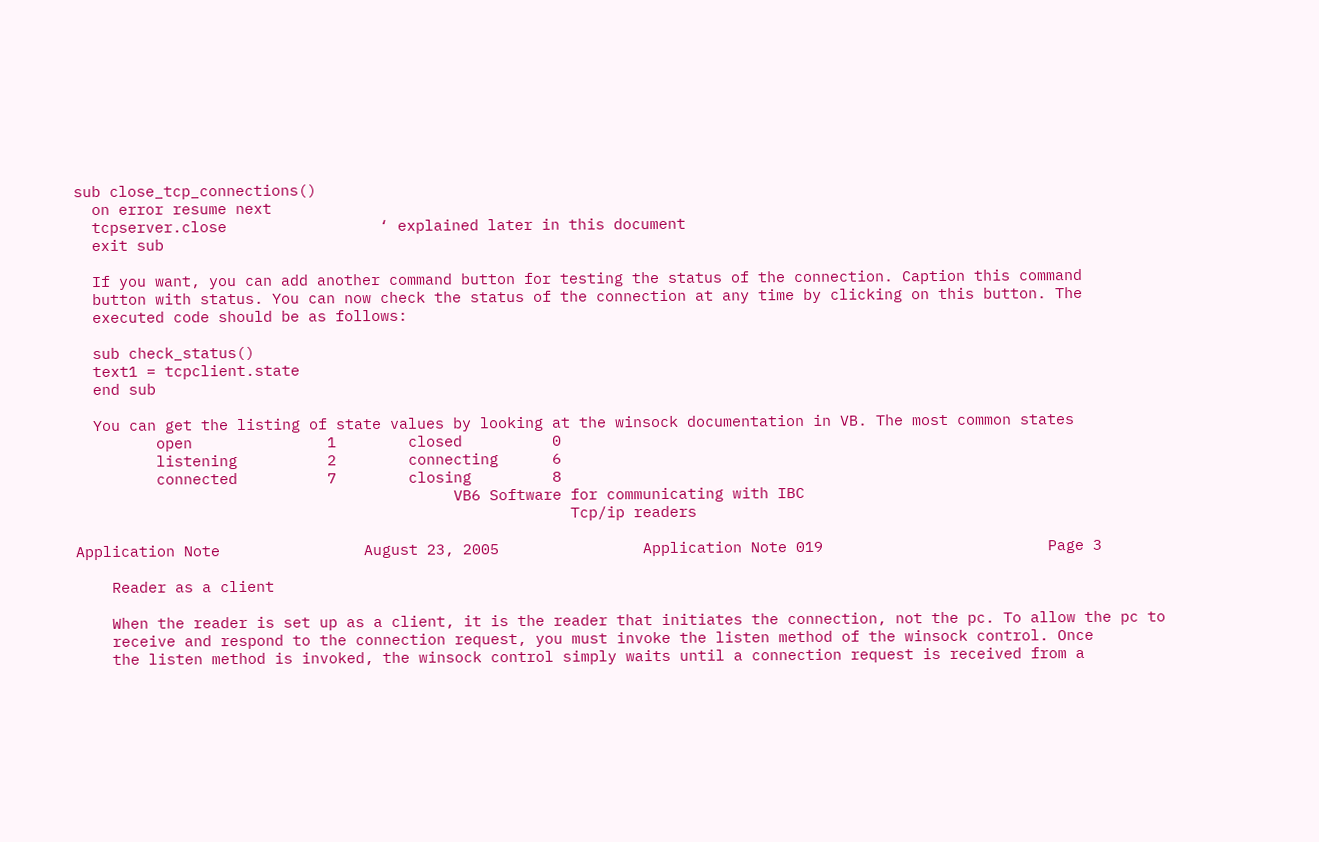sub close_tcp_connections()
  on error resume next
  tcpserver.close                 ‘ explained later in this document
  exit sub

  If you want, you can add another command button for testing the status of the connection. Caption this command
  button with status. You can now check the status of the connection at any time by clicking on this button. The
  executed code should be as follows:

  sub check_status()
  text1 = tcpclient.state
  end sub

  You can get the listing of state values by looking at the winsock documentation in VB. The most common states
         open               1        closed          0
         listening          2        connecting      6
         connected          7        closing         8
                                          VB6 Software for communicating with IBC
                                                       Tcp/ip readers

Application Note                August 23, 2005                Application Note 019                         Page 3

    Reader as a client

    When the reader is set up as a client, it is the reader that initiates the connection, not the pc. To allow the pc to
    receive and respond to the connection request, you must invoke the listen method of the winsock control. Once
    the listen method is invoked, the winsock control simply waits until a connection request is received from a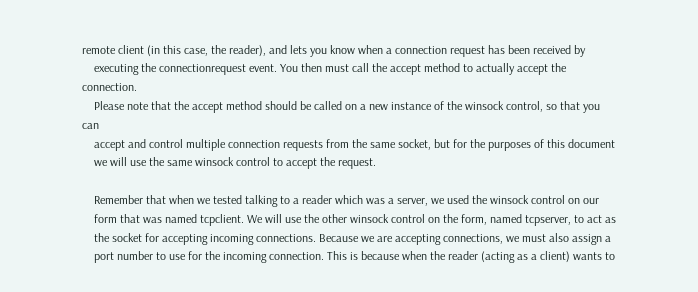remote client (in this case, the reader), and lets you know when a connection request has been received by
    executing the connectionrequest event. You then must call the accept method to actually accept the connection.
    Please note that the accept method should be called on a new instance of the winsock control, so that you can
    accept and control multiple connection requests from the same socket, but for the purposes of this document
    we will use the same winsock control to accept the request.

    Remember that when we tested talking to a reader which was a server, we used the winsock control on our
    form that was named tcpclient. We will use the other winsock control on the form, named tcpserver, to act as
    the socket for accepting incoming connections. Because we are accepting connections, we must also assign a
    port number to use for the incoming connection. This is because when the reader (acting as a client) wants to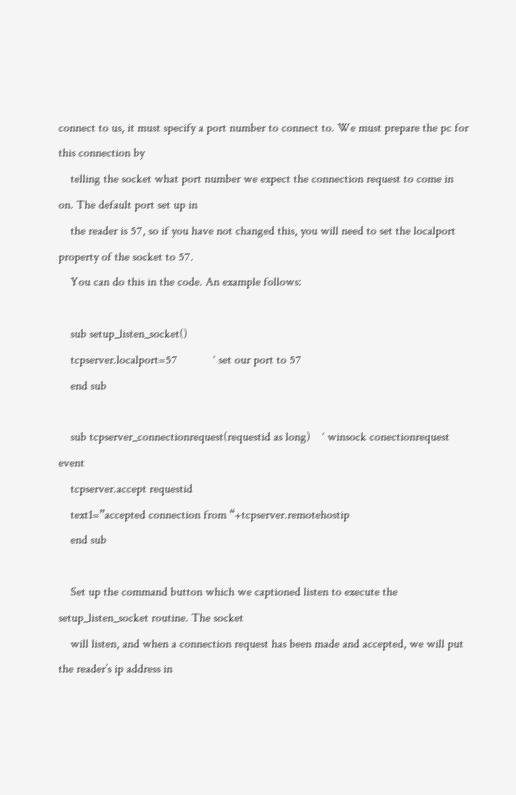connect to us, it must specify a port number to connect to. We must prepare the pc for this connection by
    telling the socket what port number we expect the connection request to come in on. The default port set up in
    the reader is 57, so if you have not changed this, you will need to set the localport property of the socket to 57.
    You can do this in the code. An example follows:

    sub setup_listen_socket()
    tcpserver.localport=57            ‘ set our port to 57
    end sub

    sub tcpserver_connectionrequest(requestid as long)    ‘ winsock conectionrequest event
    tcpserver.accept requestid
    text1=”accepted connection from “+tcpserver.remotehostip
    end sub

    Set up the command button which we captioned listen to execute the setup_listen_socket routine. The socket
    will listen, and when a connection request has been made and accepted, we will put the reader’s ip address in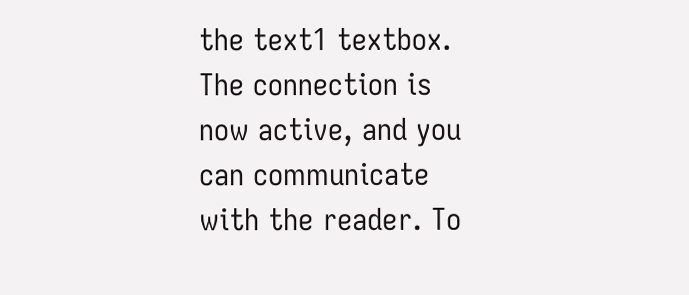the text1 textbox. The connection is now active, and you can communicate with the reader. To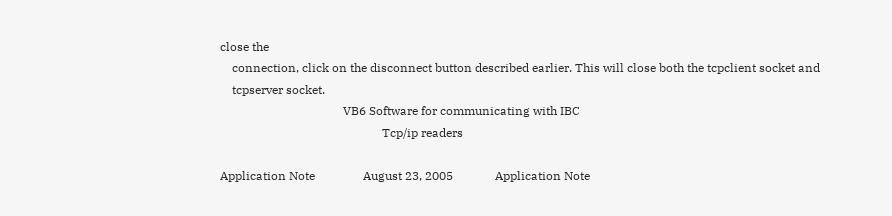close the
    connection, click on the disconnect button described earlier. This will close both the tcpclient socket and
    tcpserver socket.
                                         VB6 Software for communicating with IBC
                                                      Tcp/ip readers

Application Note                August 23, 2005              Application Note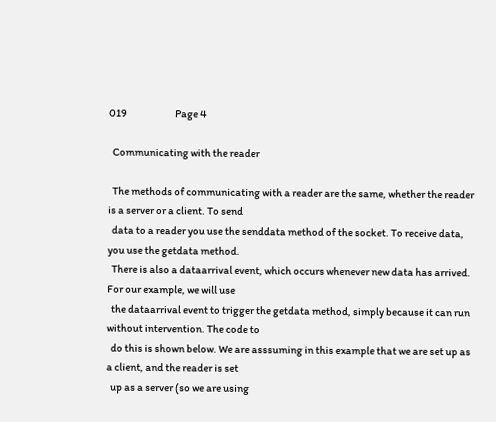019                        Page 4

  Communicating with the reader

  The methods of communicating with a reader are the same, whether the reader is a server or a client. To send
  data to a reader you use the senddata method of the socket. To receive data, you use the getdata method.
  There is also a dataarrival event, which occurs whenever new data has arrived. For our example, we will use
  the dataarrival event to trigger the getdata method, simply because it can run without intervention. The code to
  do this is shown below. We are asssuming in this example that we are set up as a client, and the reader is set
  up as a server (so we are using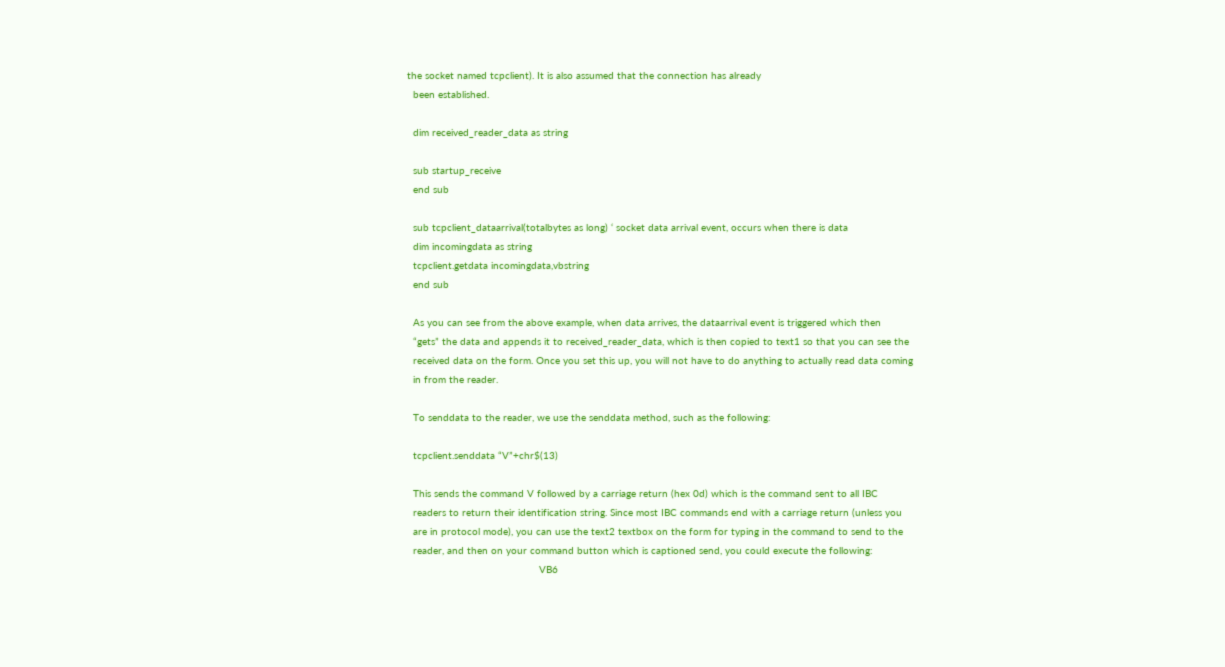the socket named tcpclient). It is also assumed that the connection has already
  been established.

  dim received_reader_data as string

  sub startup_receive
  end sub

  sub tcpclient_dataarrival(totalbytes as long) ‘ socket data arrival event, occurs when there is data
  dim incomingdata as string
  tcpclient.getdata incomingdata,vbstring
  end sub

  As you can see from the above example, when data arrives, the dataarrival event is triggered which then
  “gets” the data and appends it to received_reader_data, which is then copied to text1 so that you can see the
  received data on the form. Once you set this up, you will not have to do anything to actually read data coming
  in from the reader.

  To senddata to the reader, we use the senddata method, such as the following:

  tcpclient.senddata “V”+chr$(13)

  This sends the command V followed by a carriage return (hex 0d) which is the command sent to all IBC
  readers to return their identification string. Since most IBC commands end with a carriage return (unless you
  are in protocol mode), you can use the text2 textbox on the form for typing in the command to send to the
  reader, and then on your command button which is captioned send, you could execute the following:
                                            VB6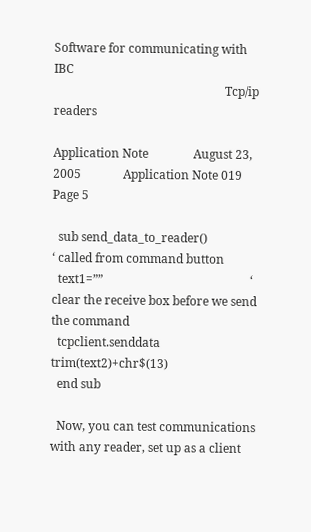Software for communicating with IBC
                                                         Tcp/ip readers

Application Note               August 23, 2005              Application Note 019                       Page 5

  sub send_data_to_reader()                                ‘ called from command button
  text1=””                                                 ‘ clear the receive box before we send the command
  tcpclient.senddata trim(text2)+chr$(13)
  end sub

  Now, you can test communications with any reader, set up as a client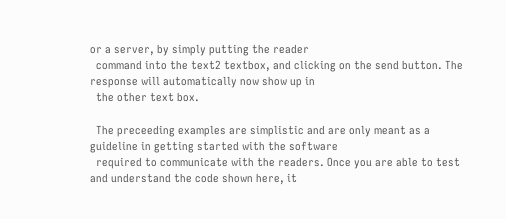or a server, by simply putting the reader
  command into the text2 textbox, and clicking on the send button. The response will automatically now show up in
  the other text box.

  The preceeding examples are simplistic and are only meant as a guideline in getting started with the software
  required to communicate with the readers. Once you are able to test and understand the code shown here, it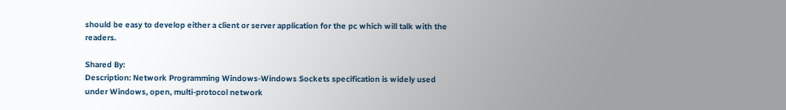should be easy to develop either a client or server application for the pc which will talk with the readers.

Shared By:
Description: Network Programming Windows-Windows Sockets specification is widely used under Windows, open, multi-protocol network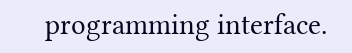programming interface.